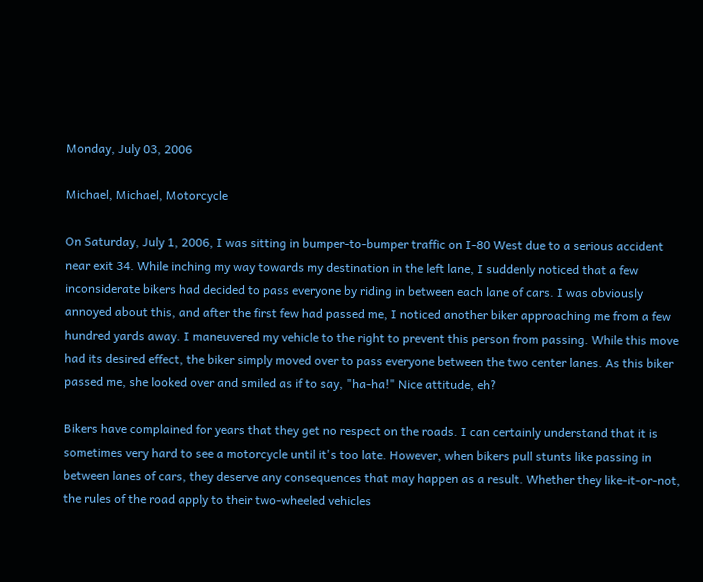Monday, July 03, 2006

Michael, Michael, Motorcycle

On Saturday, July 1, 2006, I was sitting in bumper-to-bumper traffic on I-80 West due to a serious accident near exit 34. While inching my way towards my destination in the left lane, I suddenly noticed that a few inconsiderate bikers had decided to pass everyone by riding in between each lane of cars. I was obviously annoyed about this, and after the first few had passed me, I noticed another biker approaching me from a few hundred yards away. I maneuvered my vehicle to the right to prevent this person from passing. While this move had its desired effect, the biker simply moved over to pass everyone between the two center lanes. As this biker passed me, she looked over and smiled as if to say, "ha-ha!" Nice attitude, eh?

Bikers have complained for years that they get no respect on the roads. I can certainly understand that it is sometimes very hard to see a motorcycle until it's too late. However, when bikers pull stunts like passing in between lanes of cars, they deserve any consequences that may happen as a result. Whether they like-it-or-not, the rules of the road apply to their two-wheeled vehicles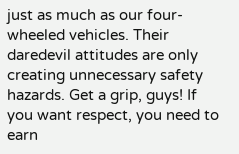just as much as our four-wheeled vehicles. Their daredevil attitudes are only creating unnecessary safety hazards. Get a grip, guys! If you want respect, you need to earn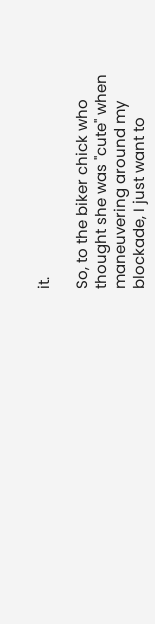it.

So, to the biker chick who thought she was "cute" when maneuvering around my blockade, I just want to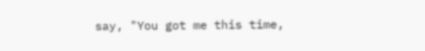say, "You got me this time,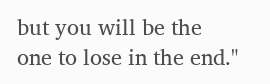but you will be the one to lose in the end."